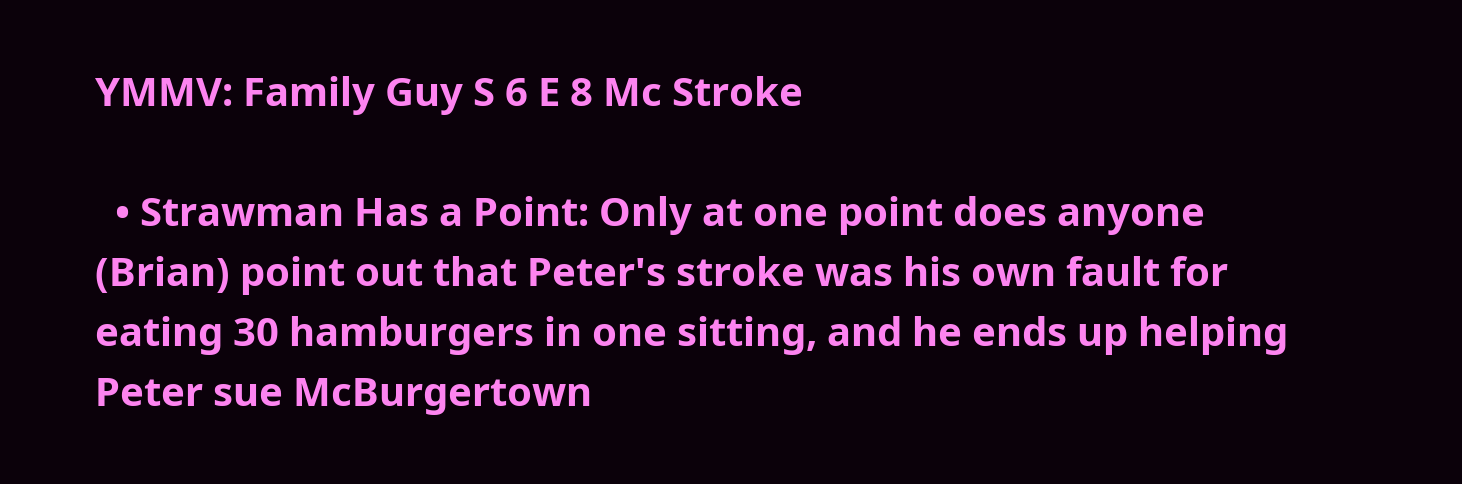YMMV: Family Guy S 6 E 8 Mc Stroke

  • Strawman Has a Point: Only at one point does anyone (Brian) point out that Peter's stroke was his own fault for eating 30 hamburgers in one sitting, and he ends up helping Peter sue McBurgertown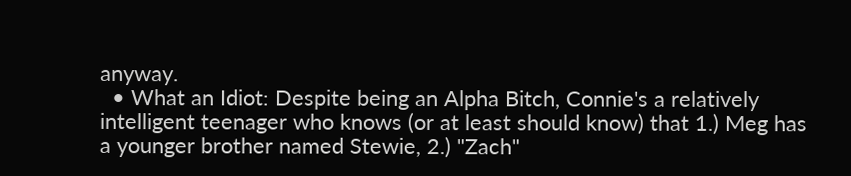anyway.
  • What an Idiot: Despite being an Alpha Bitch, Connie's a relatively intelligent teenager who knows (or at least should know) that 1.) Meg has a younger brother named Stewie, 2.) "Zach"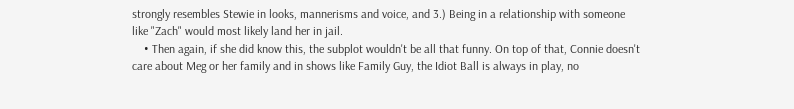strongly resembles Stewie in looks, mannerisms and voice, and 3.) Being in a relationship with someone like "Zach" would most likely land her in jail.
    • Then again, if she did know this, the subplot wouldn't be all that funny. On top of that, Connie doesn't care about Meg or her family and in shows like Family Guy, the Idiot Ball is always in play, no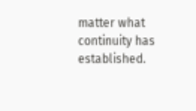matter what continuity has established.